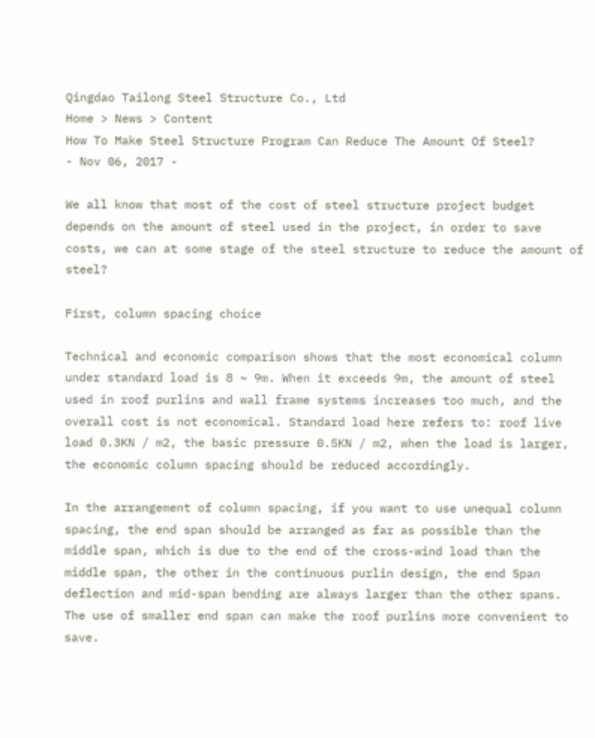Qingdao Tailong Steel Structure Co., Ltd
Home > News > Content
How To Make Steel Structure Program Can Reduce The Amount Of Steel?
- Nov 06, 2017 -

We all know that most of the cost of steel structure project budget depends on the amount of steel used in the project, in order to save costs, we can at some stage of the steel structure to reduce the amount of steel?

First, column spacing choice

Technical and economic comparison shows that the most economical column under standard load is 8 ~ 9m. When it exceeds 9m, the amount of steel used in roof purlins and wall frame systems increases too much, and the overall cost is not economical. Standard load here refers to: roof live load 0.3KN / m2, the basic pressure 0.5KN / m2, when the load is larger, the economic column spacing should be reduced accordingly.

In the arrangement of column spacing, if you want to use unequal column spacing, the end span should be arranged as far as possible than the middle span, which is due to the end of the cross-wind load than the middle span, the other in the continuous purlin design, the end Span deflection and mid-span bending are always larger than the other spans. The use of smaller end span can make the roof purlins more convenient to save.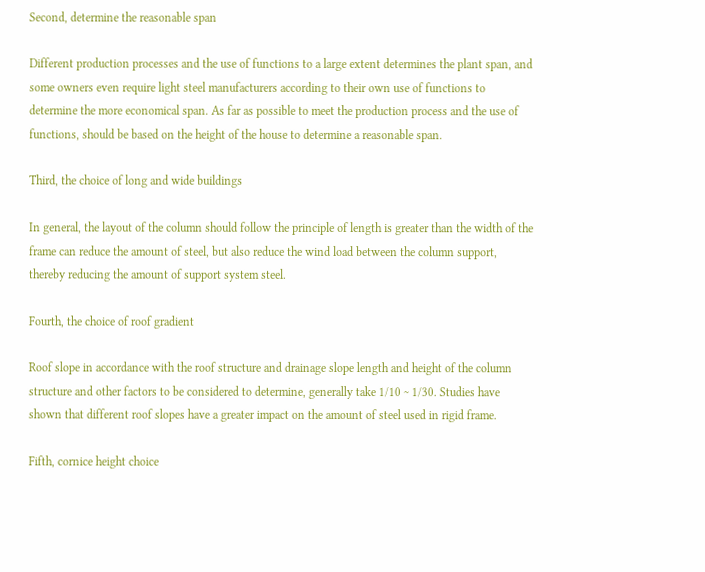Second, determine the reasonable span

Different production processes and the use of functions to a large extent determines the plant span, and some owners even require light steel manufacturers according to their own use of functions to determine the more economical span. As far as possible to meet the production process and the use of functions, should be based on the height of the house to determine a reasonable span.

Third, the choice of long and wide buildings

In general, the layout of the column should follow the principle of length is greater than the width of the frame can reduce the amount of steel, but also reduce the wind load between the column support, thereby reducing the amount of support system steel.

Fourth, the choice of roof gradient

Roof slope in accordance with the roof structure and drainage slope length and height of the column structure and other factors to be considered to determine, generally take 1/10 ~ 1/30. Studies have shown that different roof slopes have a greater impact on the amount of steel used in rigid frame.

Fifth, cornice height choice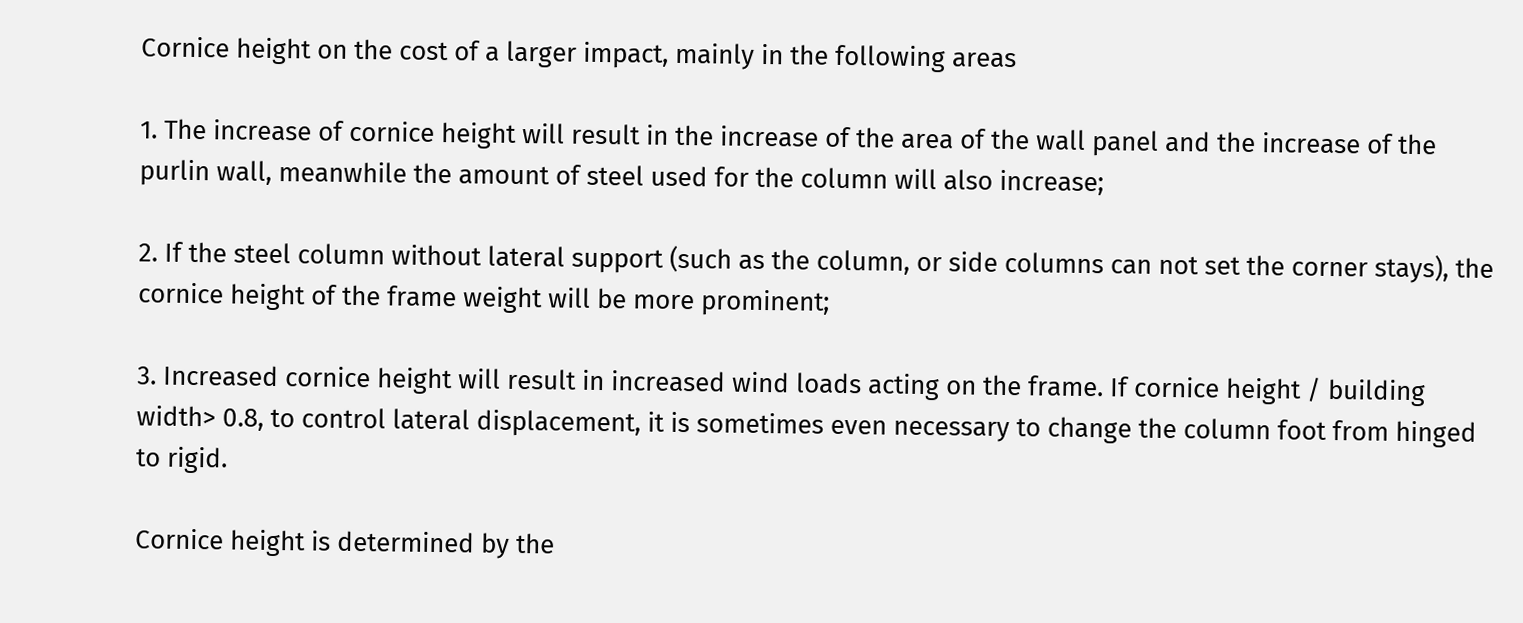Cornice height on the cost of a larger impact, mainly in the following areas

1. The increase of cornice height will result in the increase of the area of the wall panel and the increase of the purlin wall, meanwhile the amount of steel used for the column will also increase;

2. If the steel column without lateral support (such as the column, or side columns can not set the corner stays), the cornice height of the frame weight will be more prominent;

3. Increased cornice height will result in increased wind loads acting on the frame. If cornice height / building width> 0.8, to control lateral displacement, it is sometimes even necessary to change the column foot from hinged to rigid.

Cornice height is determined by the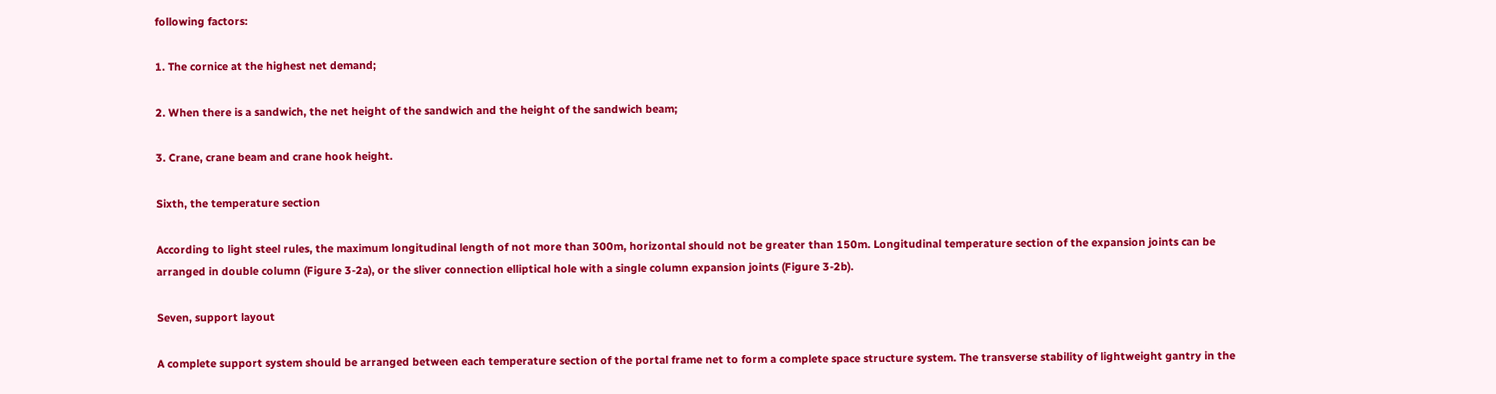following factors:

1. The cornice at the highest net demand;

2. When there is a sandwich, the net height of the sandwich and the height of the sandwich beam;

3. Crane, crane beam and crane hook height.

Sixth, the temperature section

According to light steel rules, the maximum longitudinal length of not more than 300m, horizontal should not be greater than 150m. Longitudinal temperature section of the expansion joints can be arranged in double column (Figure 3-2a), or the sliver connection elliptical hole with a single column expansion joints (Figure 3-2b).

Seven, support layout

A complete support system should be arranged between each temperature section of the portal frame net to form a complete space structure system. The transverse stability of lightweight gantry in the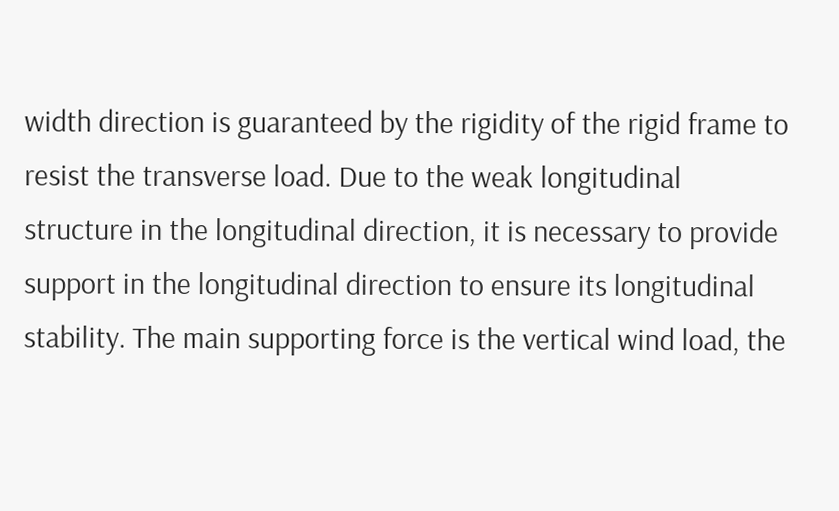width direction is guaranteed by the rigidity of the rigid frame to resist the transverse load. Due to the weak longitudinal structure in the longitudinal direction, it is necessary to provide support in the longitudinal direction to ensure its longitudinal stability. The main supporting force is the vertical wind load, the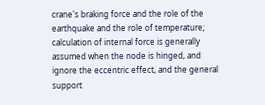crane's braking force and the role of the earthquake and the role of temperature; calculation of internal force is generally assumed when the node is hinged, and ignore the eccentric effect, and the general support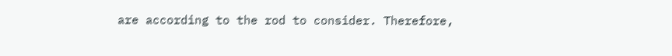are according to the rod to consider. Therefore,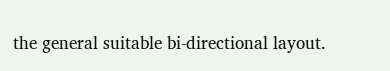the general suitable bi-directional layout.